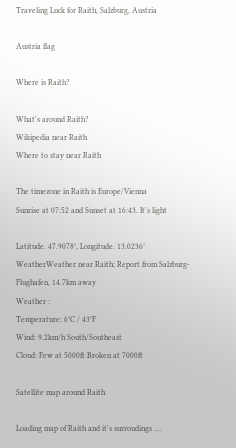Traveling Luck for Raith, Salzburg, Austria

Austria flag

Where is Raith?

What's around Raith?
Wikipedia near Raith
Where to stay near Raith

The timezone in Raith is Europe/Vienna
Sunrise at 07:52 and Sunset at 16:43. It's light

Latitude. 47.9078°, Longitude. 13.0236°
WeatherWeather near Raith; Report from Salzburg-Flughafen, 14.7km away
Weather :
Temperature: 6°C / 43°F
Wind: 9.2km/h South/Southeast
Cloud: Few at 5000ft Broken at 7000ft

Satellite map around Raith

Loading map of Raith and it's surroudings ....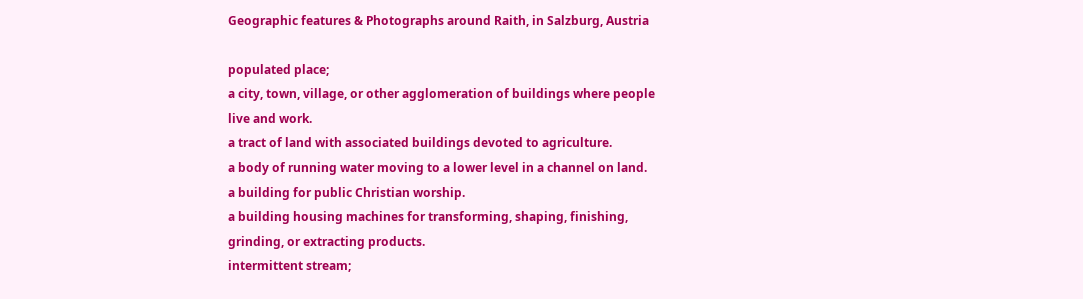Geographic features & Photographs around Raith, in Salzburg, Austria

populated place;
a city, town, village, or other agglomeration of buildings where people live and work.
a tract of land with associated buildings devoted to agriculture.
a body of running water moving to a lower level in a channel on land.
a building for public Christian worship.
a building housing machines for transforming, shaping, finishing, grinding, or extracting products.
intermittent stream;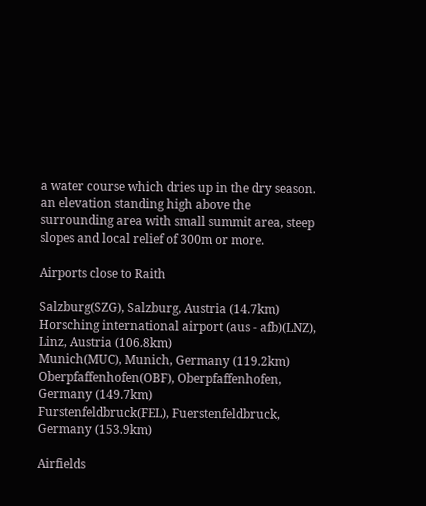a water course which dries up in the dry season.
an elevation standing high above the surrounding area with small summit area, steep slopes and local relief of 300m or more.

Airports close to Raith

Salzburg(SZG), Salzburg, Austria (14.7km)
Horsching international airport (aus - afb)(LNZ), Linz, Austria (106.8km)
Munich(MUC), Munich, Germany (119.2km)
Oberpfaffenhofen(OBF), Oberpfaffenhofen, Germany (149.7km)
Furstenfeldbruck(FEL), Fuerstenfeldbruck, Germany (153.9km)

Airfields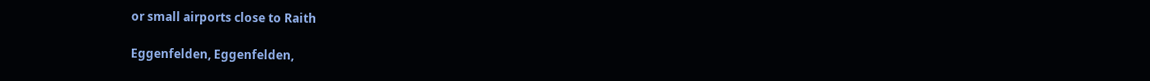or small airports close to Raith

Eggenfelden, Eggenfelden,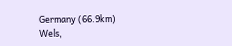Germany (66.9km)
Wels,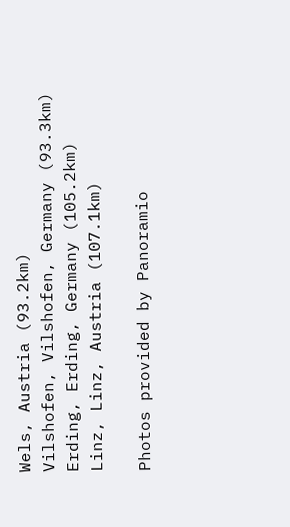Wels, Austria (93.2km)
Vilshofen, Vilshofen, Germany (93.3km)
Erding, Erding, Germany (105.2km)
Linz, Linz, Austria (107.1km)

Photos provided by Panoramio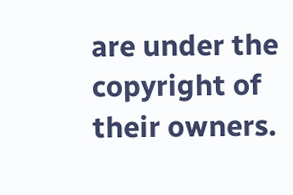are under the copyright of their owners.